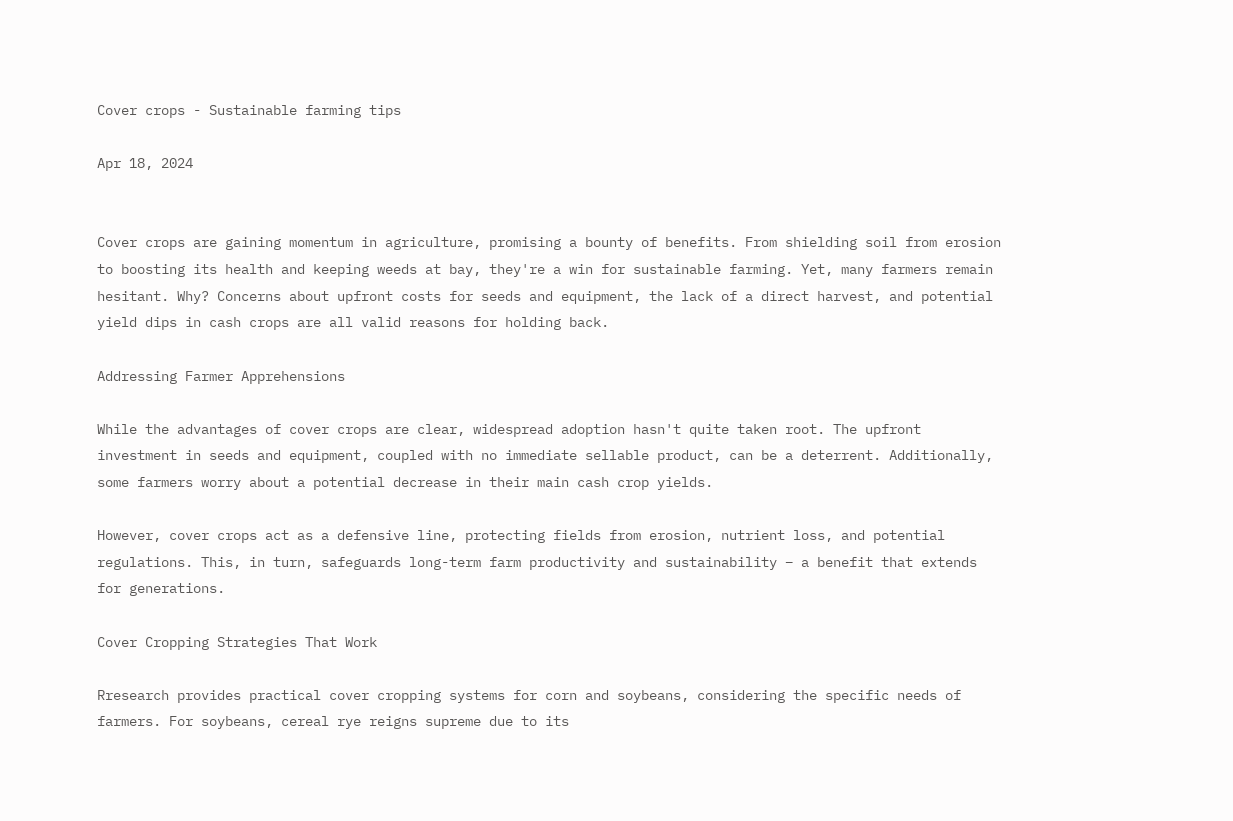Cover crops - Sustainable farming tips

Apr 18, 2024


Cover crops are gaining momentum in agriculture, promising a bounty of benefits. From shielding soil from erosion to boosting its health and keeping weeds at bay, they're a win for sustainable farming. Yet, many farmers remain hesitant. Why? Concerns about upfront costs for seeds and equipment, the lack of a direct harvest, and potential yield dips in cash crops are all valid reasons for holding back.

Addressing Farmer Apprehensions

While the advantages of cover crops are clear, widespread adoption hasn't quite taken root. The upfront investment in seeds and equipment, coupled with no immediate sellable product, can be a deterrent. Additionally, some farmers worry about a potential decrease in their main cash crop yields.

However, cover crops act as a defensive line, protecting fields from erosion, nutrient loss, and potential regulations. This, in turn, safeguards long-term farm productivity and sustainability – a benefit that extends for generations.

Cover Cropping Strategies That Work

Rresearch provides practical cover cropping systems for corn and soybeans, considering the specific needs of farmers. For soybeans, cereal rye reigns supreme due to its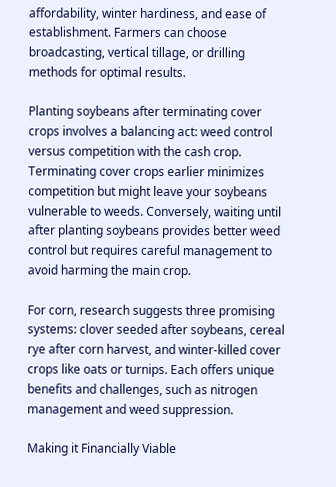affordability, winter hardiness, and ease of establishment. Farmers can choose broadcasting, vertical tillage, or drilling methods for optimal results.

Planting soybeans after terminating cover crops involves a balancing act: weed control versus competition with the cash crop. Terminating cover crops earlier minimizes competition but might leave your soybeans vulnerable to weeds. Conversely, waiting until after planting soybeans provides better weed control but requires careful management to avoid harming the main crop.

For corn, research suggests three promising systems: clover seeded after soybeans, cereal rye after corn harvest, and winter-killed cover crops like oats or turnips. Each offers unique benefits and challenges, such as nitrogen management and weed suppression.

Making it Financially Viable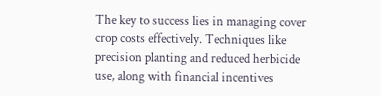The key to success lies in managing cover crop costs effectively. Techniques like precision planting and reduced herbicide use, along with financial incentives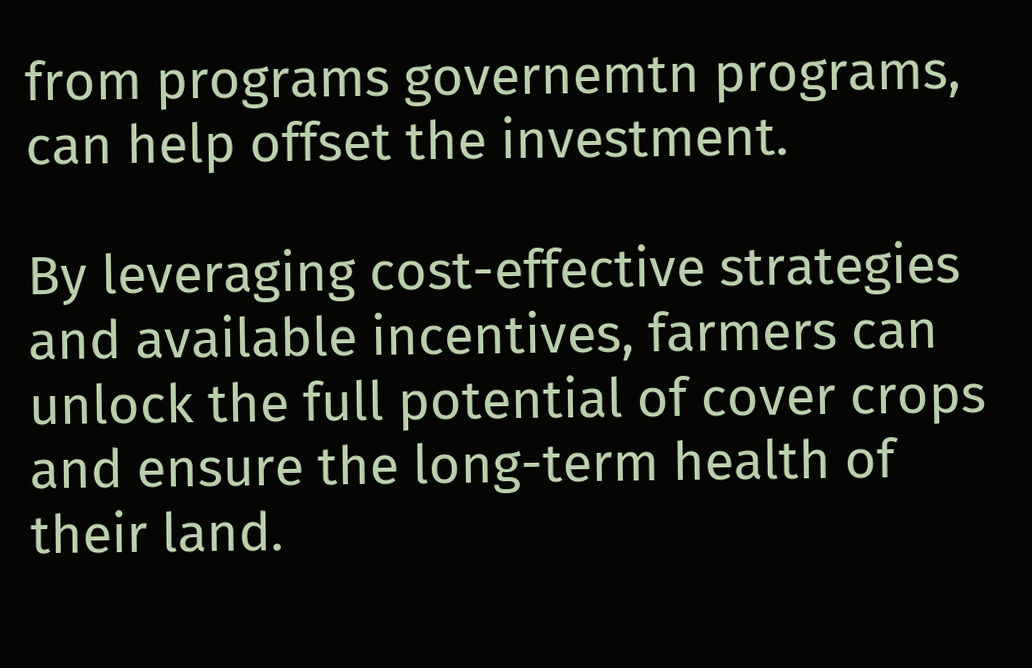from programs governemtn programs, can help offset the investment.

By leveraging cost-effective strategies and available incentives, farmers can unlock the full potential of cover crops and ensure the long-term health of their land.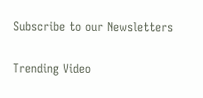Subscribe to our Newsletters

Trending Video